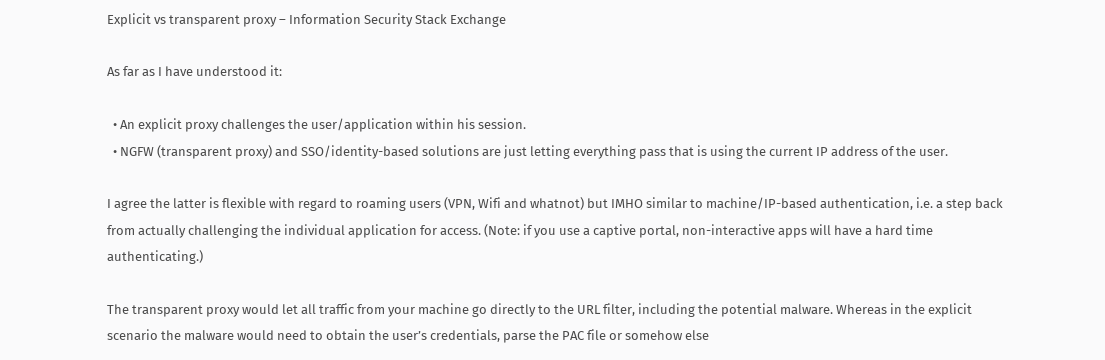Explicit vs transparent proxy – Information Security Stack Exchange

As far as I have understood it:

  • An explicit proxy challenges the user/application within his session.
  • NGFW (transparent proxy) and SSO/identity-based solutions are just letting everything pass that is using the current IP address of the user.

I agree the latter is flexible with regard to roaming users (VPN, Wifi and whatnot) but IMHO similar to machine/IP-based authentication, i.e. a step back from actually challenging the individual application for access. (Note: if you use a captive portal, non-interactive apps will have a hard time authenticating.)

The transparent proxy would let all traffic from your machine go directly to the URL filter, including the potential malware. Whereas in the explicit scenario the malware would need to obtain the user’s credentials, parse the PAC file or somehow else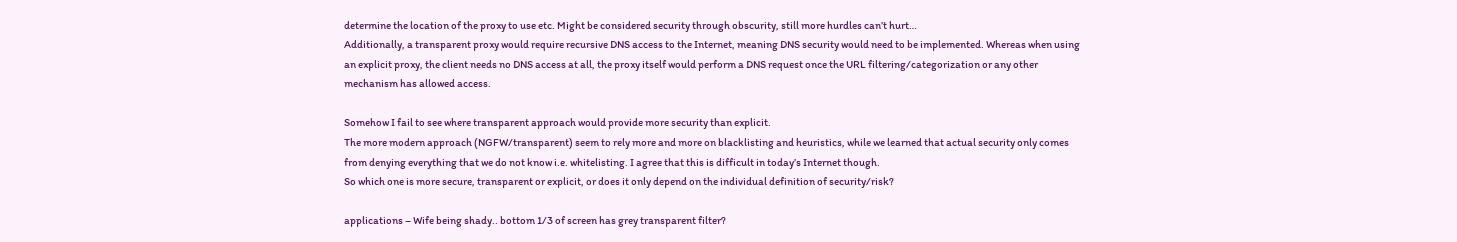determine the location of the proxy to use etc. Might be considered security through obscurity, still more hurdles can’t hurt…
Additionally, a transparent proxy would require recursive DNS access to the Internet, meaning DNS security would need to be implemented. Whereas when using an explicit proxy, the client needs no DNS access at all, the proxy itself would perform a DNS request once the URL filtering/categorization or any other mechanism has allowed access.

Somehow I fail to see where transparent approach would provide more security than explicit.
The more modern approach (NGFW/transparent) seem to rely more and more on blacklisting and heuristics, while we learned that actual security only comes from denying everything that we do not know i.e. whitelisting. I agree that this is difficult in today’s Internet though.
So which one is more secure, transparent or explicit, or does it only depend on the individual definition of security/risk?

applications – Wife being shady.. bottom 1/3 of screen has grey transparent filter?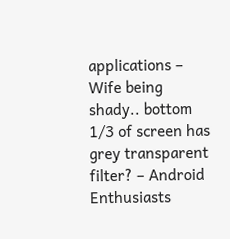applications – Wife being shady.. bottom 1/3 of screen has grey transparent filter? – Android Enthusiasts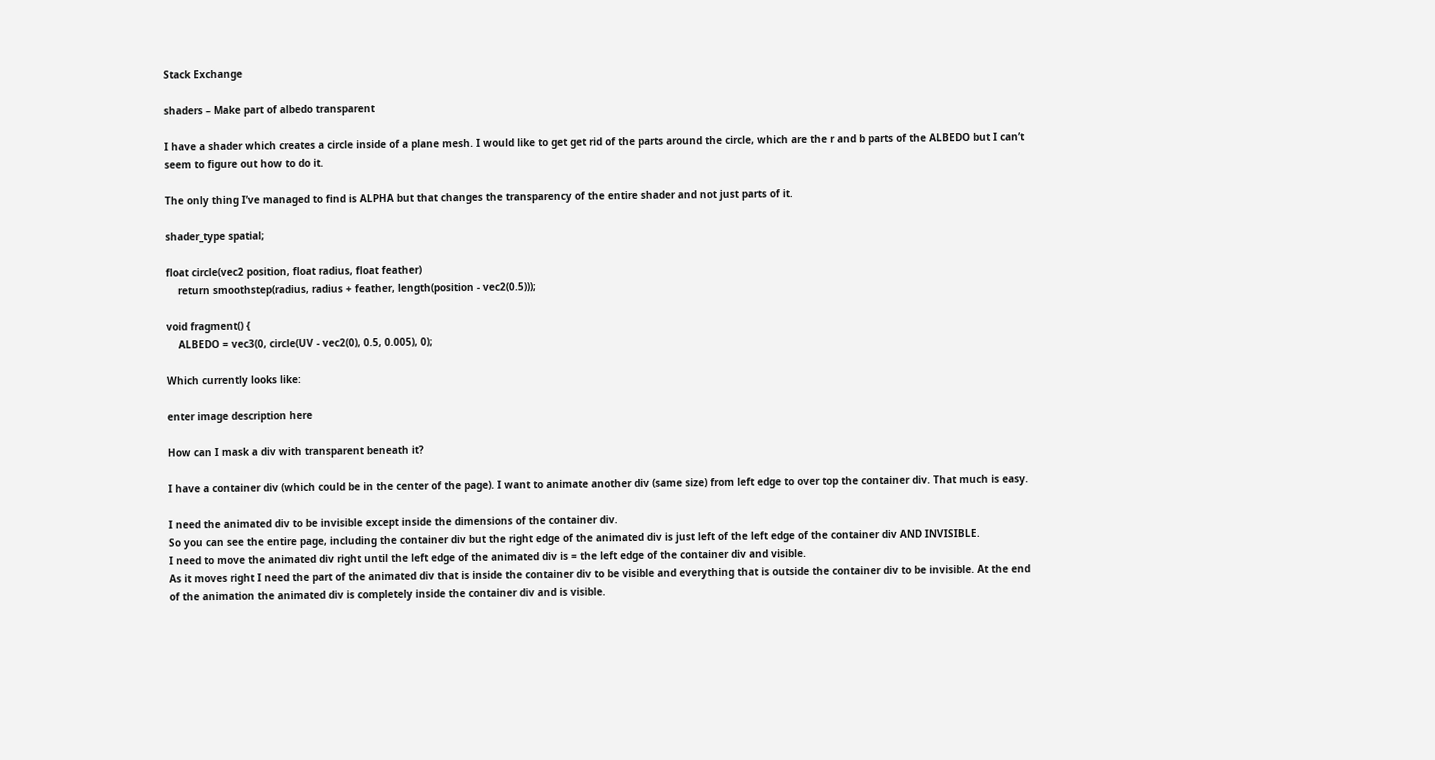Stack Exchange

shaders – Make part of albedo transparent

I have a shader which creates a circle inside of a plane mesh. I would like to get get rid of the parts around the circle, which are the r and b parts of the ALBEDO but I can’t seem to figure out how to do it.

The only thing I’ve managed to find is ALPHA but that changes the transparency of the entire shader and not just parts of it.

shader_type spatial;

float circle(vec2 position, float radius, float feather)
    return smoothstep(radius, radius + feather, length(position - vec2(0.5)));

void fragment() {
    ALBEDO = vec3(0, circle(UV - vec2(0), 0.5, 0.005), 0);

Which currently looks like:

enter image description here

How can I mask a div with transparent beneath it?

I have a container div (which could be in the center of the page). I want to animate another div (same size) from left edge to over top the container div. That much is easy.

I need the animated div to be invisible except inside the dimensions of the container div.
So you can see the entire page, including the container div but the right edge of the animated div is just left of the left edge of the container div AND INVISIBLE.
I need to move the animated div right until the left edge of the animated div is = the left edge of the container div and visible.
As it moves right I need the part of the animated div that is inside the container div to be visible and everything that is outside the container div to be invisible. At the end of the animation the animated div is completely inside the container div and is visible.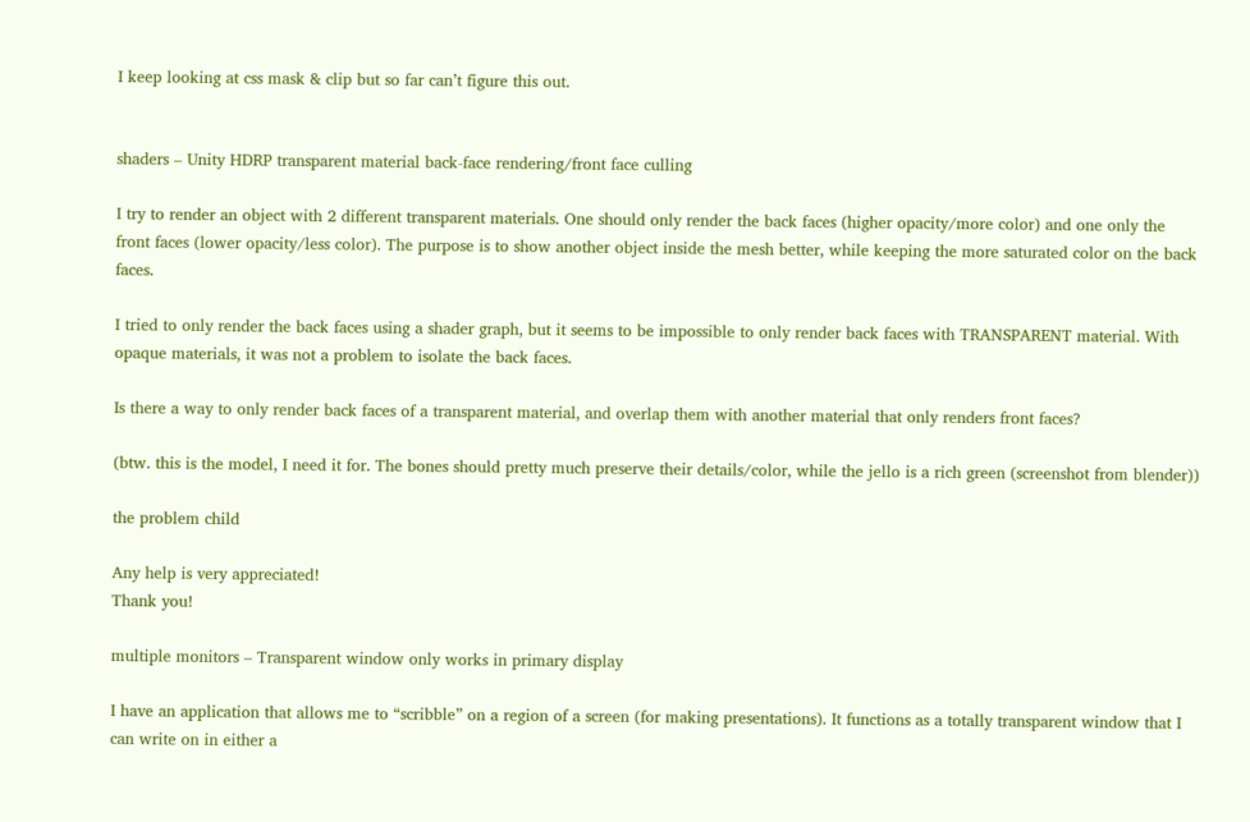I keep looking at css mask & clip but so far can’t figure this out.


shaders – Unity HDRP transparent material back-face rendering/front face culling

I try to render an object with 2 different transparent materials. One should only render the back faces (higher opacity/more color) and one only the front faces (lower opacity/less color). The purpose is to show another object inside the mesh better, while keeping the more saturated color on the back faces.

I tried to only render the back faces using a shader graph, but it seems to be impossible to only render back faces with TRANSPARENT material. With opaque materials, it was not a problem to isolate the back faces.

Is there a way to only render back faces of a transparent material, and overlap them with another material that only renders front faces?

(btw. this is the model, I need it for. The bones should pretty much preserve their details/color, while the jello is a rich green (screenshot from blender))

the problem child

Any help is very appreciated!
Thank you!

multiple monitors – Transparent window only works in primary display

I have an application that allows me to “scribble” on a region of a screen (for making presentations). It functions as a totally transparent window that I can write on in either a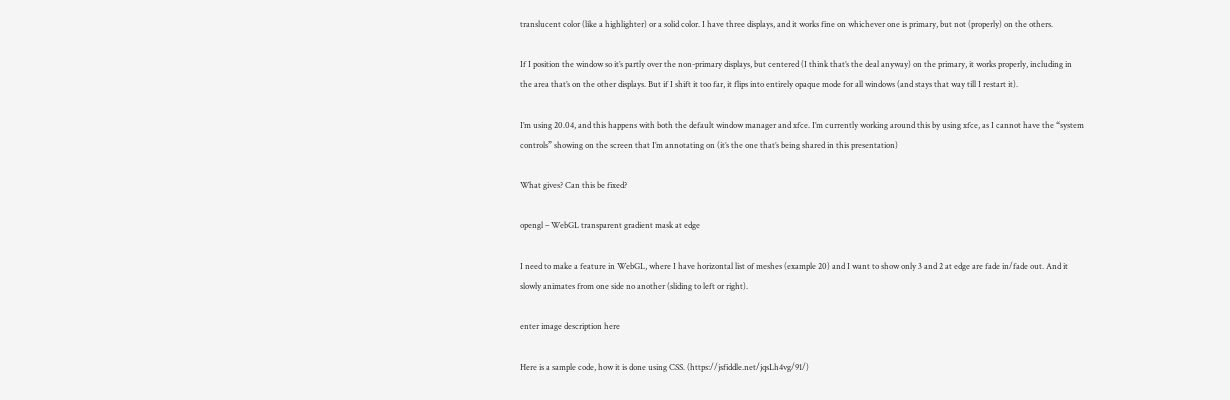translucent color (like a highlighter) or a solid color. I have three displays, and it works fine on whichever one is primary, but not (properly) on the others.

If I position the window so it’s partly over the non-primary displays, but centered (I think that’s the deal anyway) on the primary, it works properly, including in the area that’s on the other displays. But if I shift it too far, it flips into entirely opaque mode for all windows (and stays that way till I restart it).

I’m using 20.04, and this happens with both the default window manager and xfce. I’m currently working around this by using xfce, as I cannot have the “system controls” showing on the screen that I’m annotating on (it’s the one that’s being shared in this presentation)

What gives? Can this be fixed?

opengl – WebGL transparent gradient mask at edge

I need to make a feature in WebGL, where I have horizontal list of meshes (example 20) and I want to show only 3 and 2 at edge are fade in/fade out. And it slowly animates from one side no another (sliding to left or right).

enter image description here

Here is a sample code, how it is done using CSS. (https://jsfiddle.net/jqsLh4vg/91/)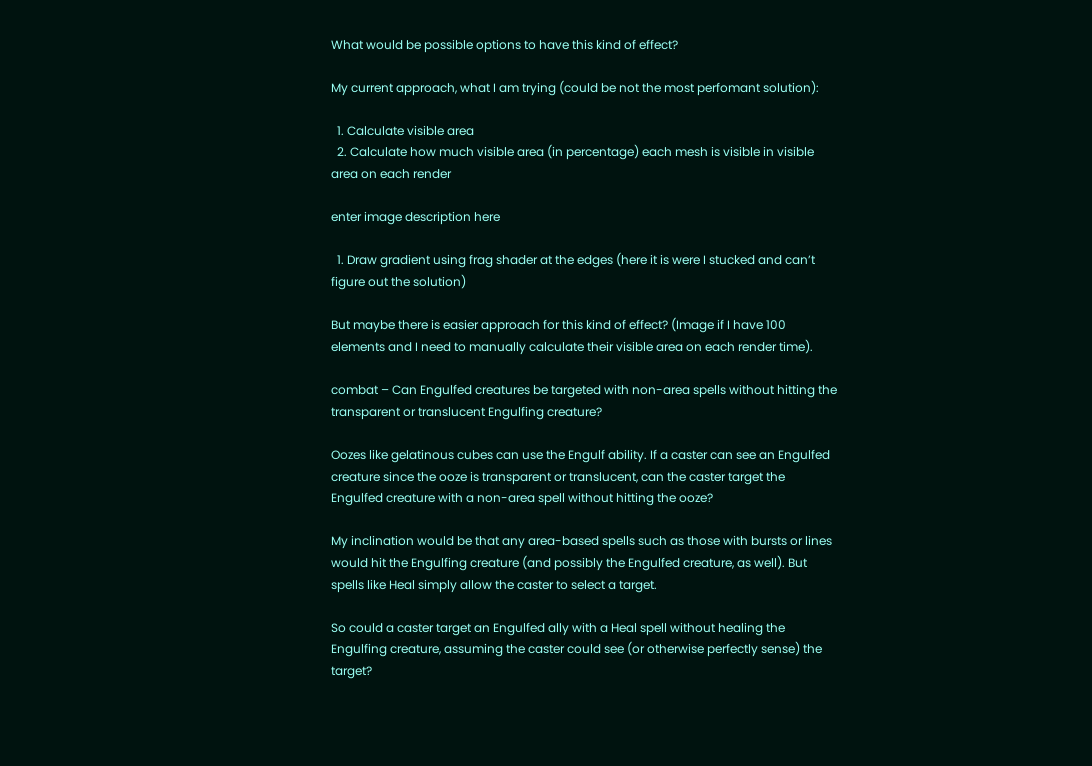What would be possible options to have this kind of effect?

My current approach, what I am trying (could be not the most perfomant solution):

  1. Calculate visible area
  2. Calculate how much visible area (in percentage) each mesh is visible in visible area on each render

enter image description here

  1. Draw gradient using frag shader at the edges (here it is were I stucked and can’t figure out the solution)

But maybe there is easier approach for this kind of effect? (Image if I have 100 elements and I need to manually calculate their visible area on each render time).

combat – Can Engulfed creatures be targeted with non-area spells without hitting the transparent or translucent Engulfing creature?

Oozes like gelatinous cubes can use the Engulf ability. If a caster can see an Engulfed creature since the ooze is transparent or translucent, can the caster target the Engulfed creature with a non-area spell without hitting the ooze?

My inclination would be that any area-based spells such as those with bursts or lines would hit the Engulfing creature (and possibly the Engulfed creature, as well). But spells like Heal simply allow the caster to select a target.

So could a caster target an Engulfed ally with a Heal spell without healing the Engulfing creature, assuming the caster could see (or otherwise perfectly sense) the target?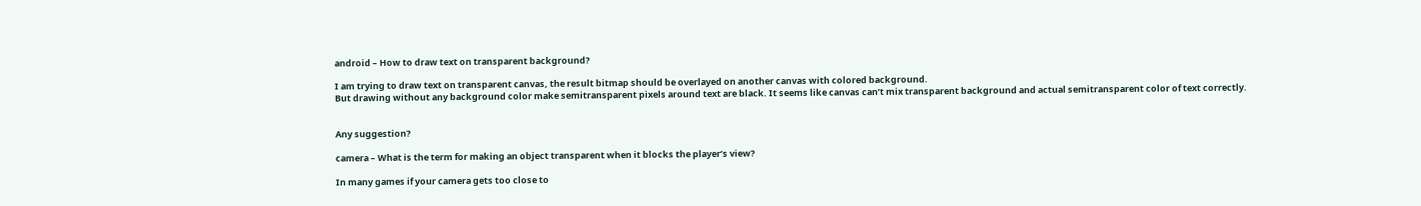android – How to draw text on transparent background?

I am trying to draw text on transparent canvas, the result bitmap should be overlayed on another canvas with colored background.
But drawing without any background color make semitransparent pixels around text are black. It seems like canvas can’t mix transparent background and actual semitransparent color of text correctly.


Any suggestion?

camera – What is the term for making an object transparent when it blocks the player’s view?

In many games if your camera gets too close to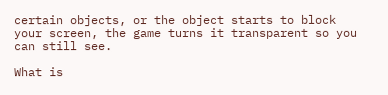certain objects, or the object starts to block your screen, the game turns it transparent so you can still see.

What is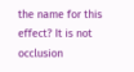the name for this effect? It is not occlusion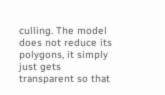culling. The model does not reduce its polygons, it simply just gets transparent so that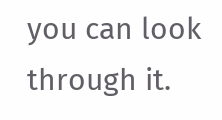you can look through it.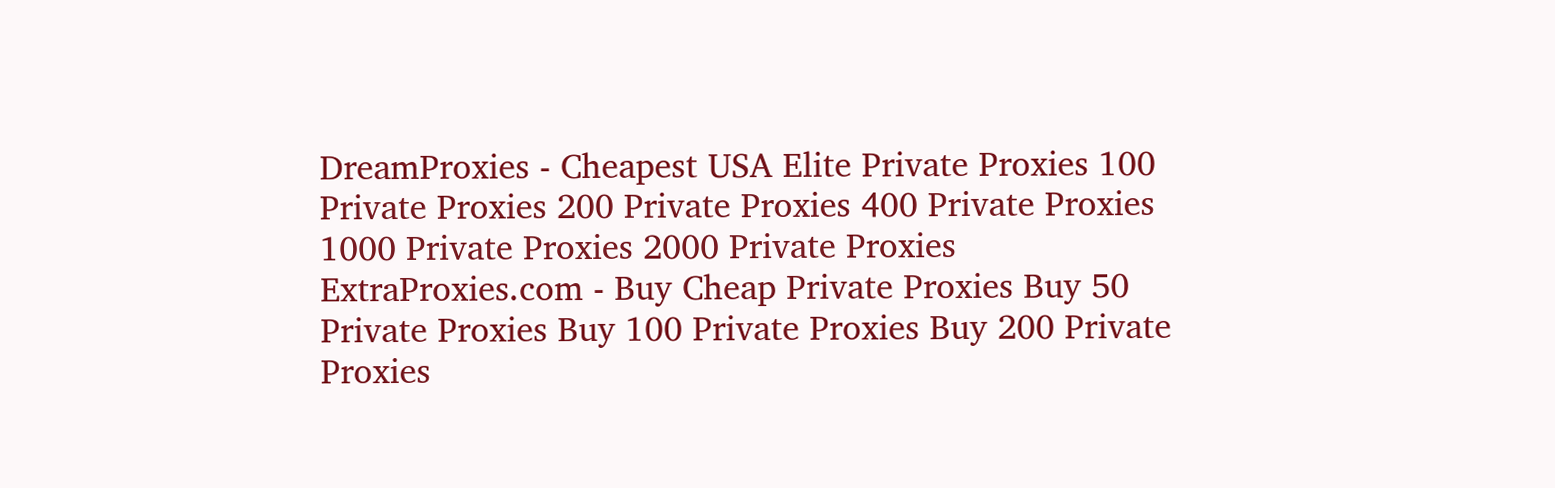DreamProxies - Cheapest USA Elite Private Proxies 100 Private Proxies 200 Private Proxies 400 Private Proxies 1000 Private Proxies 2000 Private Proxies ExtraProxies.com - Buy Cheap Private Proxies Buy 50 Private Proxies Buy 100 Private Proxies Buy 200 Private Proxies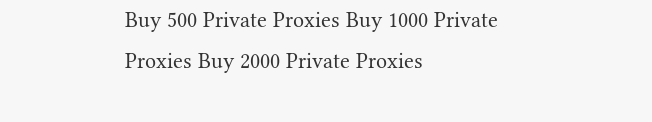Buy 500 Private Proxies Buy 1000 Private Proxies Buy 2000 Private Proxies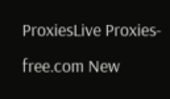ProxiesLive Proxies-free.com New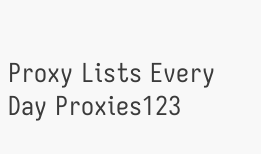Proxy Lists Every Day Proxies123